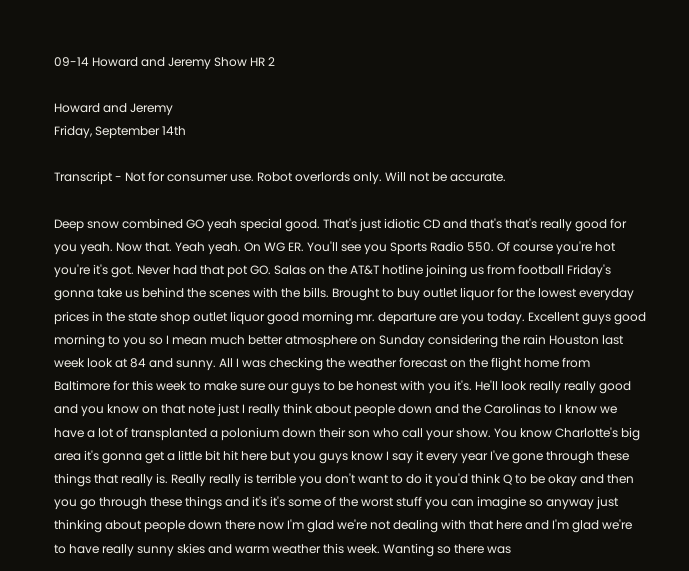09-14 Howard and Jeremy Show HR 2

Howard and Jeremy
Friday, September 14th

Transcript - Not for consumer use. Robot overlords only. Will not be accurate.

Deep snow combined GO yeah special good. That's just idiotic CD and that's that's really good for you yeah. Now that. Yeah yeah. On WG ER. You'll see you Sports Radio 550. Of course you're hot you're it's got. Never had that pot GO. Salas on the AT&T hotline joining us from football Friday's gonna take us behind the scenes with the bills. Brought to buy outlet liquor for the lowest everyday prices in the state shop outlet liquor good morning mr. departure are you today. Excellent guys good morning to you so I mean much better atmosphere on Sunday considering the rain Houston last week look at 84 and sunny. All I was checking the weather forecast on the flight home from Baltimore for this week to make sure our guys to be honest with you it's. He'll look really really good and you know on that note just I really think about people down and the Carolinas to I know we have a lot of transplanted a polonium down their son who call your show. You know Charlotte's big area it's gonna get a little bit hit here but you guys know I say it every year I've gone through these things that really is. Really really is terrible you don't want to do it you'd think Q to be okay and then you go through these things and it's it's some of the worst stuff you can imagine so anyway just thinking about people down there now I'm glad we're not dealing with that here and I'm glad we're to have really sunny skies and warm weather this week. Wanting so there was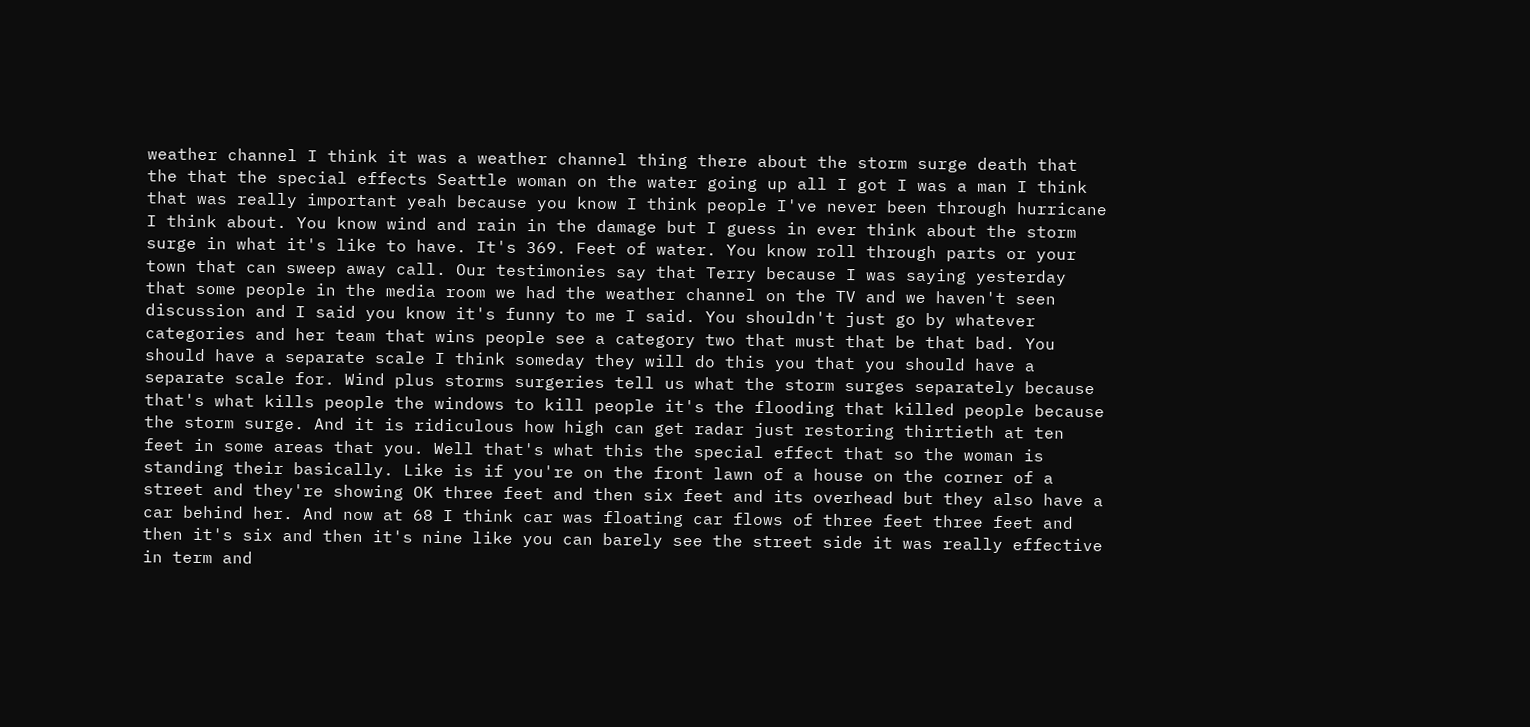weather channel I think it was a weather channel thing there about the storm surge death that the that the special effects Seattle woman on the water going up all I got I was a man I think that was really important yeah because you know I think people I've never been through hurricane I think about. You know wind and rain in the damage but I guess in ever think about the storm surge in what it's like to have. It's 369. Feet of water. You know roll through parts or your town that can sweep away call. Our testimonies say that Terry because I was saying yesterday that some people in the media room we had the weather channel on the TV and we haven't seen discussion and I said you know it's funny to me I said. You shouldn't just go by whatever categories and her team that wins people see a category two that must that be that bad. You should have a separate scale I think someday they will do this you that you should have a separate scale for. Wind plus storms surgeries tell us what the storm surges separately because that's what kills people the windows to kill people it's the flooding that killed people because the storm surge. And it is ridiculous how high can get radar just restoring thirtieth at ten feet in some areas that you. Well that's what this the special effect that so the woman is standing their basically. Like is if you're on the front lawn of a house on the corner of a street and they're showing OK three feet and then six feet and its overhead but they also have a car behind her. And now at 68 I think car was floating car flows of three feet three feet and then it's six and then it's nine like you can barely see the street side it was really effective in term and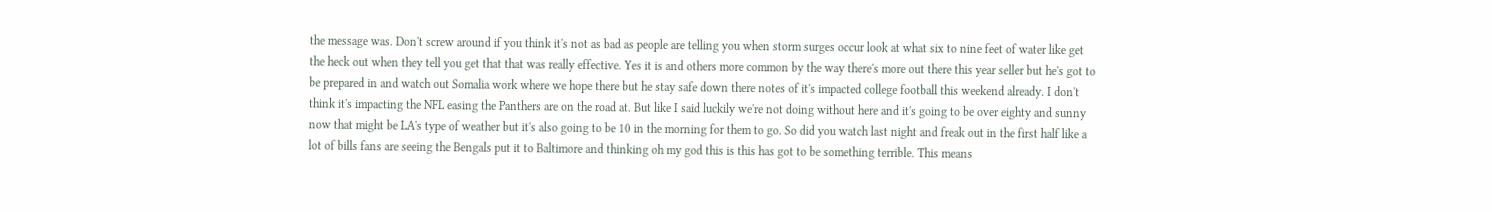the message was. Don't screw around if you think it's not as bad as people are telling you when storm surges occur look at what six to nine feet of water like get the heck out when they tell you get that that was really effective. Yes it is and others more common by the way there's more out there this year seller but he's got to be prepared in and watch out Somalia work where we hope there but he stay safe down there notes of it's impacted college football this weekend already. I don't think it's impacting the NFL easing the Panthers are on the road at. But like I said luckily we're not doing without here and it's going to be over eighty and sunny now that might be LA's type of weather but it's also going to be 10 in the morning for them to go. So did you watch last night and freak out in the first half like a lot of bills fans are seeing the Bengals put it to Baltimore and thinking oh my god this is this has got to be something terrible. This means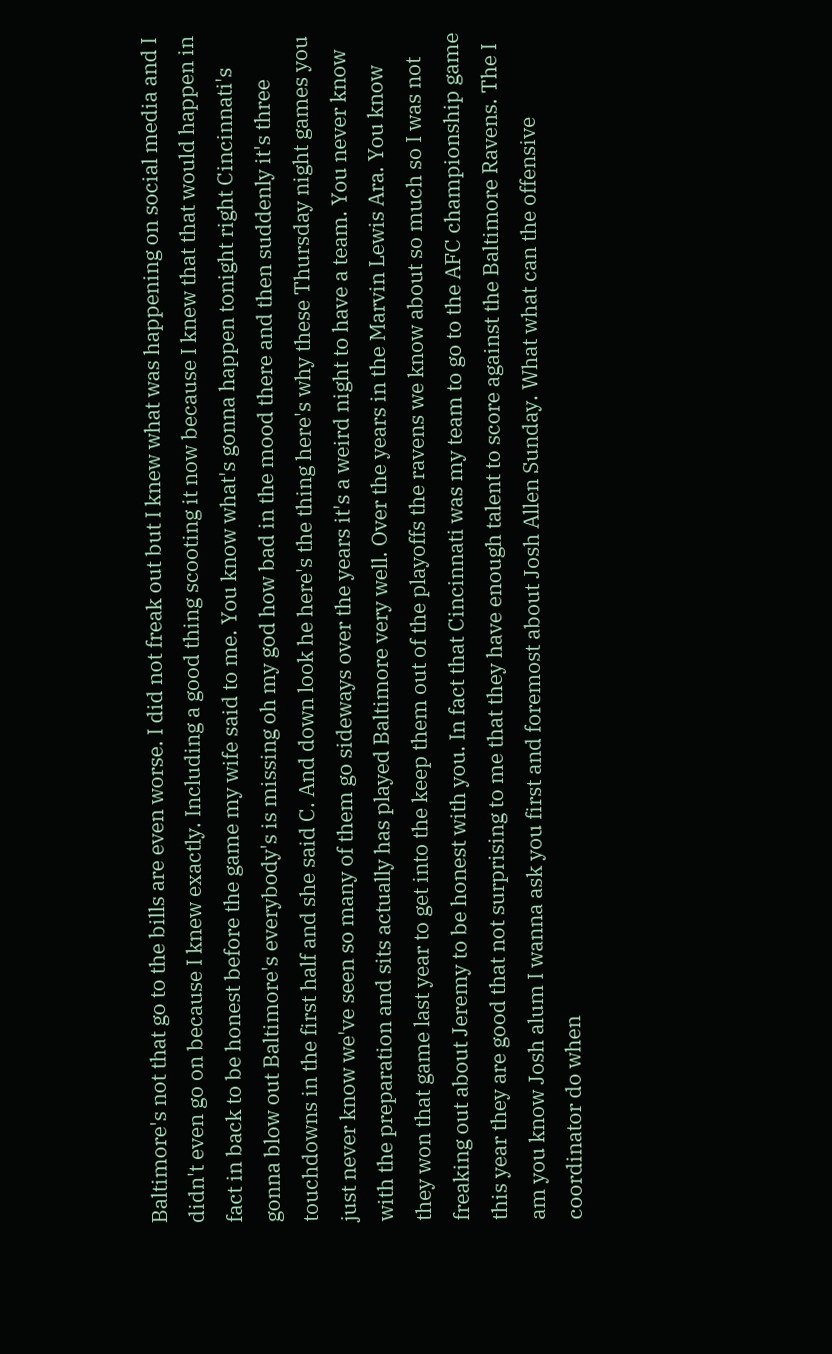Baltimore's not that go to the bills are even worse. I did not freak out but I knew what was happening on social media and I didn't even go on because I knew exactly. Including a good thing scooting it now because I knew that that would happen in fact in back to be honest before the game my wife said to me. You know what's gonna happen tonight right Cincinnati's gonna blow out Baltimore's everybody's is missing oh my god how bad in the mood there and then suddenly it's three touchdowns in the first half and she said C. And down look he here's the thing here's why these Thursday night games you just never know we've seen so many of them go sideways over the years it's a weird night to have a team. You never know with the preparation and sits actually has played Baltimore very well. Over the years in the Marvin Lewis Ara. You know they won that game last year to get into the keep them out of the playoffs the ravens we know about so much so I was not freaking out about Jeremy to be honest with you. In fact that Cincinnati was my team to go to the AFC championship game this year they are good that not surprising to me that they have enough talent to score against the Baltimore Ravens. The I am you know Josh alum I wanna ask you first and foremost about Josh Allen Sunday. What what can the offensive coordinator do when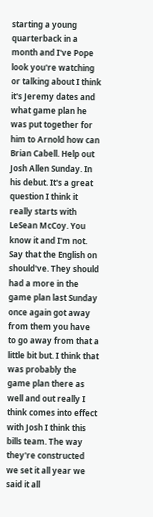starting a young quarterback in a month and I've Pope look you're watching or talking about I think it's Jeremy dates and what game plan he was put together for him to Arnold how can Brian Cabell. Help out Josh Allen Sunday. In his debut. It's a great question I think it really starts with LeSean McCoy. You know it and I'm not. Say that the English on should've. They should had a more in the game plan last Sunday once again got away from them you have to go away from that a little bit but. I think that was probably the game plan there as well and out really I think comes into effect with Josh I think this bills team. The way they're constructed we set it all year we said it all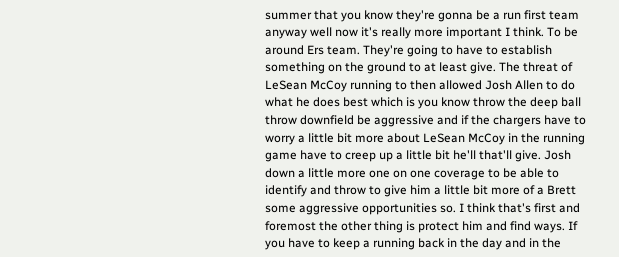summer that you know they're gonna be a run first team anyway well now it's really more important I think. To be around Ers team. They're going to have to establish something on the ground to at least give. The threat of LeSean McCoy running to then allowed Josh Allen to do what he does best which is you know throw the deep ball throw downfield be aggressive and if the chargers have to worry a little bit more about LeSean McCoy in the running game have to creep up a little bit he'll that'll give. Josh down a little more one on one coverage to be able to identify and throw to give him a little bit more of a Brett some aggressive opportunities so. I think that's first and foremost the other thing is protect him and find ways. If you have to keep a running back in the day and in the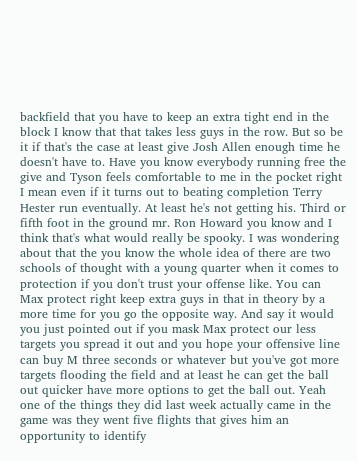backfield that you have to keep an extra tight end in the block I know that that takes less guys in the row. But so be it if that's the case at least give Josh Allen enough time he doesn't have to. Have you know everybody running free the give and Tyson feels comfortable to me in the pocket right I mean even if it turns out to beating completion Terry Hester run eventually. At least he's not getting his. Third or fifth foot in the ground mr. Ron Howard you know and I think that's what would really be spooky. I was wondering about that the you know the whole idea of there are two schools of thought with a young quarter when it comes to protection if you don't trust your offense like. You can Max protect right keep extra guys in that in theory by a more time for you go the opposite way. And say it would you just pointed out if you mask Max protect our less targets you spread it out and you hope your offensive line can buy M three seconds or whatever but you've got more targets flooding the field and at least he can get the ball out quicker have more options to get the ball out. Yeah one of the things they did last week actually came in the game was they went five flights that gives him an opportunity to identify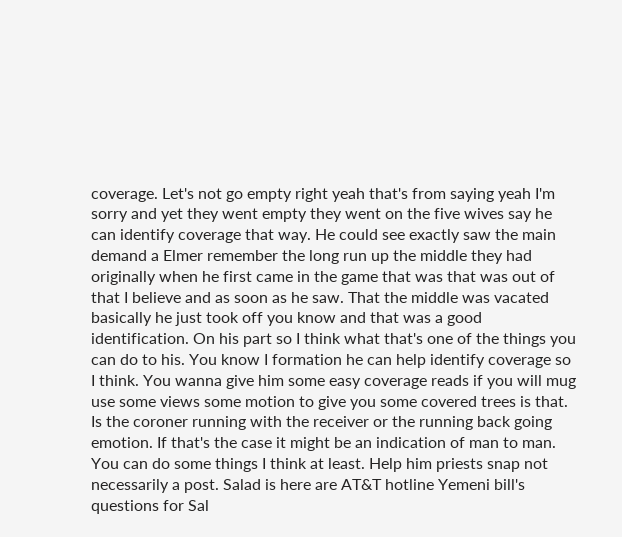coverage. Let's not go empty right yeah that's from saying yeah I'm sorry and yet they went empty they went on the five wives say he can identify coverage that way. He could see exactly saw the main demand a Elmer remember the long run up the middle they had originally when he first came in the game that was that was out of that I believe and as soon as he saw. That the middle was vacated basically he just took off you know and that was a good identification. On his part so I think what that's one of the things you can do to his. You know I formation he can help identify coverage so I think. You wanna give him some easy coverage reads if you will mug use some views some motion to give you some covered trees is that. Is the coroner running with the receiver or the running back going emotion. If that's the case it might be an indication of man to man. You can do some things I think at least. Help him priests snap not necessarily a post. Salad is here are AT&T hotline Yemeni bill's questions for Sal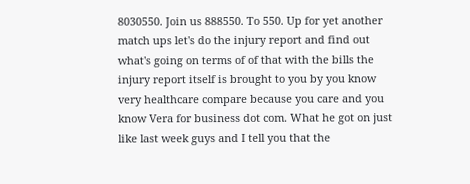8030550. Join us 888550. To 550. Up for yet another match ups let's do the injury report and find out what's going on terms of of that with the bills the injury report itself is brought to you by you know very healthcare compare because you care and you know Vera for business dot com. What he got on just like last week guys and I tell you that the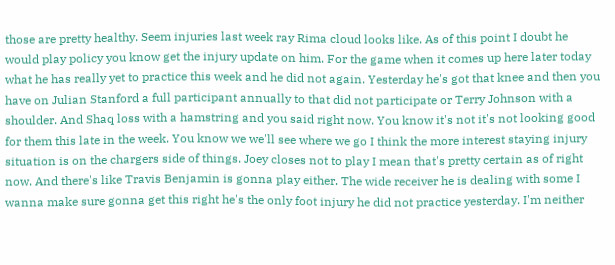those are pretty healthy. Seem injuries last week ray Rima cloud looks like. As of this point I doubt he would play policy you know get the injury update on him. For the game when it comes up here later today what he has really yet to practice this week and he did not again. Yesterday he's got that knee and then you have on Julian Stanford a full participant annually to that did not participate or Terry Johnson with a shoulder. And Shaq loss with a hamstring and you said right now. You know it's not it's not looking good for them this late in the week. You know we we'll see where we go I think the more interest staying injury situation is on the chargers side of things. Joey closes not to play I mean that's pretty certain as of right now. And there's like Travis Benjamin is gonna play either. The wide receiver he is dealing with some I wanna make sure gonna get this right he's the only foot injury he did not practice yesterday. I'm neither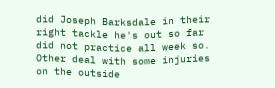did Joseph Barksdale in their right tackle he's out so far did not practice all week so. Other deal with some injuries on the outside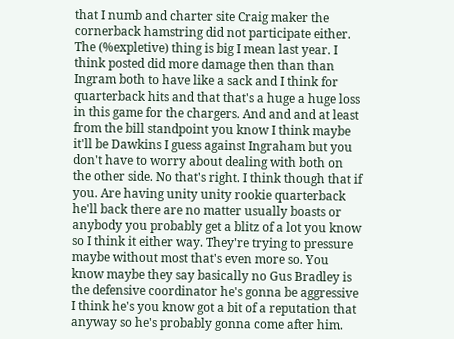that I numb and charter site Craig maker the cornerback hamstring did not participate either. The (%expletive) thing is big I mean last year. I think posted did more damage then than than Ingram both to have like a sack and I think for quarterback hits and that that's a huge a huge loss in this game for the chargers. And and and at least from the bill standpoint you know I think maybe it'll be Dawkins I guess against Ingraham but you don't have to worry about dealing with both on the other side. No that's right. I think though that if you. Are having unity unity rookie quarterback he'll back there are no matter usually boasts or anybody you probably get a blitz of a lot you know so I think it either way. They're trying to pressure maybe without most that's even more so. You know maybe they say basically no Gus Bradley is the defensive coordinator he's gonna be aggressive I think he's you know got a bit of a reputation that anyway so he's probably gonna come after him.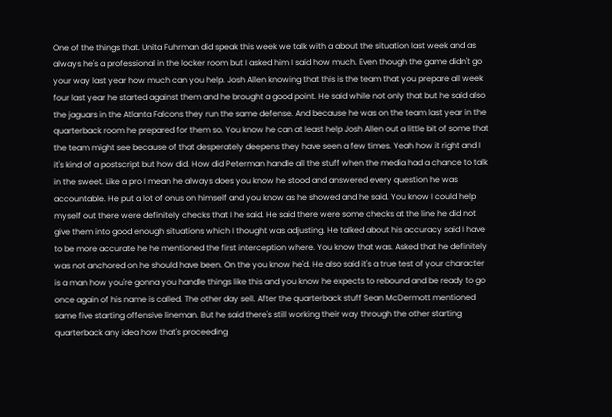One of the things that. Unita Fuhrman did speak this week we talk with a about the situation last week and as always he's a professional in the locker room but I asked him I said how much. Even though the game didn't go your way last year how much can you help. Josh Allen knowing that this is the team that you prepare all week four last year he started against them and he brought a good point. He said while not only that but he said also the jaguars in the Atlanta Falcons they run the same defense. And because he was on the team last year in the quarterback room he prepared for them so. You know he can at least help Josh Allen out a little bit of some that the team might see because of that desperately deepens they have seen a few times. Yeah how it right and I it's kind of a postscript but how did. How did Peterman handle all the stuff when the media had a chance to talk in the sweet. Like a pro I mean he always does you know he stood and answered every question he was accountable. He put a lot of onus on himself and you know as he showed and he said. You know I could help myself out there were definitely checks that I he said. He said there were some checks at the line he did not give them into good enough situations which I thought was adjusting. He talked about his accuracy said I have to be more accurate he he mentioned the first interception where. You know that was. Asked that he definitely was not anchored on he should have been. On the you know he'd. He also said it's a true test of your character is a man how you're gonna you handle things like this and you know he expects to rebound and be ready to go once again of his name is called. The other day sell. After the quarterback stuff Sean McDermott mentioned same five starting offensive lineman. But he said there's still working their way through the other starting quarterback any idea how that's proceeding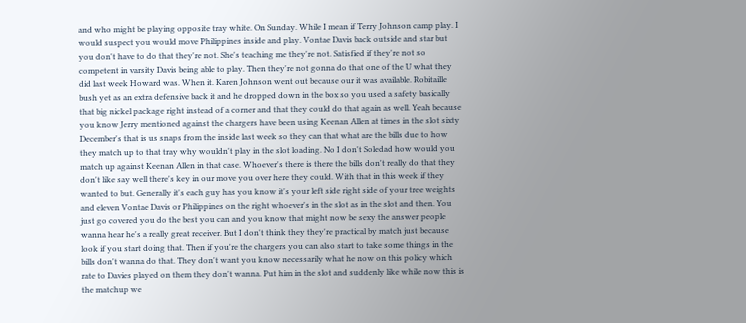and who might be playing opposite tray white. On Sunday. While I mean if Terry Johnson camp play. I would suspect you would move Philippines inside and play. Vontae Davis back outside and star but you don't have to do that they're not. She's teaching me they're not. Satisfied if they're not so competent in varsity Davis being able to play. Then they're not gonna do that one of the U what they did last week Howard was. When it. Karen Johnson went out because our it was available. Robitaille bush yet as an extra defensive back it and he dropped down in the box so you used a safety basically that big nickel package right instead of a corner and that they could do that again as well. Yeah because you know Jerry mentioned against the chargers have been using Keenan Allen at times in the slot sixty December's that is us snaps from the inside last week so they can that what are the bills due to how they match up to that tray why wouldn't play in the slot loading. No I don't Soledad how would you match up against Keenan Allen in that case. Whoever's there is there the bills don't really do that they don't like say well there's key in our move you over here they could. With that in this week if they wanted to but. Generally it's each guy has you know it's your left side right side of your tree weights and eleven Vontae Davis or Philippines on the right whoever's in the slot as in the slot and then. You just go covered you do the best you can and you know that might now be sexy the answer people wanna hear he's a really great receiver. But I don't think they they're practical by match just because look if you start doing that. Then if you're the chargers you can also start to take some things in the bills don't wanna do that. They don't want you know necessarily what he now on this policy which rate to Davies played on them they don't wanna. Put him in the slot and suddenly like while now this is the matchup we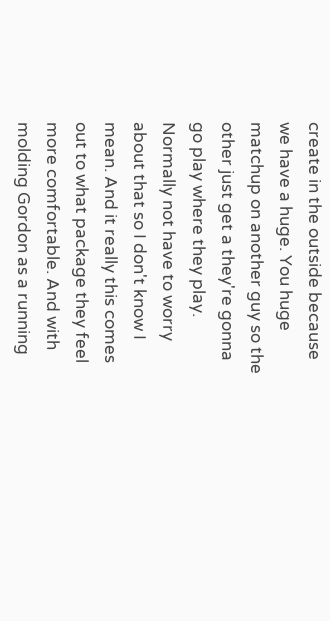create in the outside because we have a huge. You huge matchup on another guy so the other just get a they're gonna go play where they play. Normally not have to worry about that so I don't know I mean. And it really this comes out to what package they feel more comfortable. And with molding Gordon as a running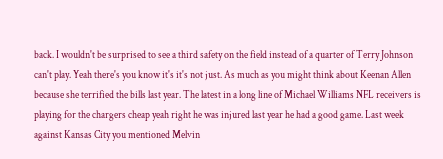back. I wouldn't be surprised to see a third safety on the field instead of a quarter of Terry Johnson can't play. Yeah there's you know it's it's not just. As much as you might think about Keenan Allen because she terrified the bills last year. The latest in a long line of Michael Williams NFL receivers is playing for the chargers cheap yeah right he was injured last year he had a good game. Last week against Kansas City you mentioned Melvin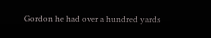Gordon he had over a hundred yards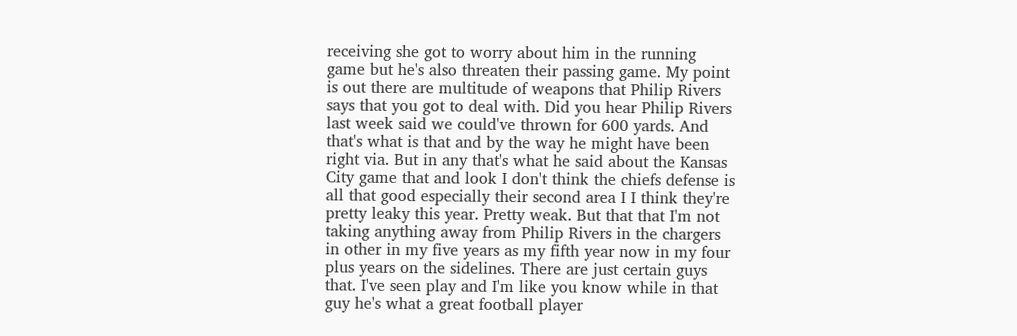receiving she got to worry about him in the running game but he's also threaten their passing game. My point is out there are multitude of weapons that Philip Rivers says that you got to deal with. Did you hear Philip Rivers last week said we could've thrown for 600 yards. And that's what is that and by the way he might have been right via. But in any that's what he said about the Kansas City game that and look I don't think the chiefs defense is all that good especially their second area I I think they're pretty leaky this year. Pretty weak. But that that I'm not taking anything away from Philip Rivers in the chargers in other in my five years as my fifth year now in my four plus years on the sidelines. There are just certain guys that. I've seen play and I'm like you know while in that guy he's what a great football player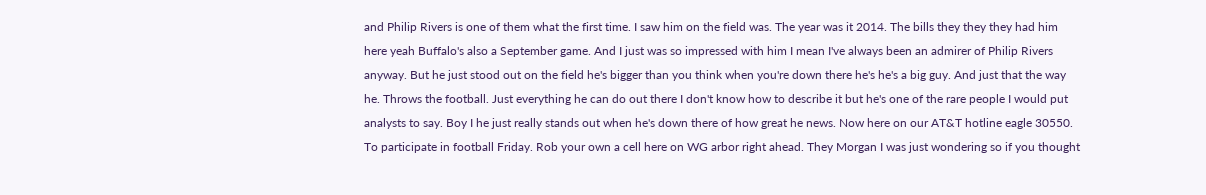and Philip Rivers is one of them what the first time. I saw him on the field was. The year was it 2014. The bills they they they had him here yeah Buffalo's also a September game. And I just was so impressed with him I mean I've always been an admirer of Philip Rivers anyway. But he just stood out on the field he's bigger than you think when you're down there he's he's a big guy. And just that the way he. Throws the football. Just everything he can do out there I don't know how to describe it but he's one of the rare people I would put analysts to say. Boy I he just really stands out when he's down there of how great he news. Now here on our AT&T hotline eagle 30550. To participate in football Friday. Rob your own a cell here on WG arbor right ahead. They Morgan I was just wondering so if you thought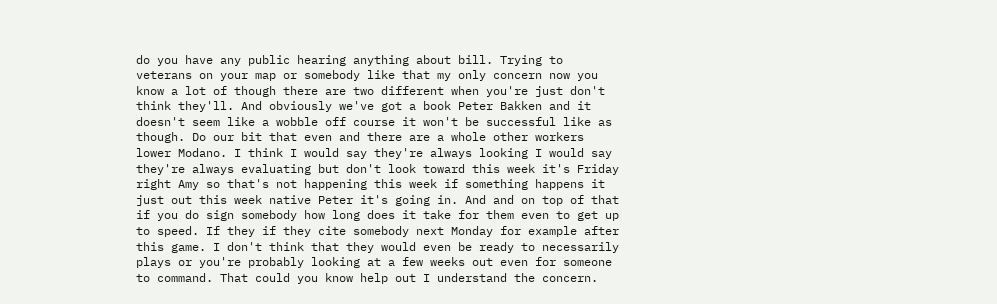do you have any public hearing anything about bill. Trying to veterans on your map or somebody like that my only concern now you know a lot of though there are two different when you're just don't think they'll. And obviously we've got a book Peter Bakken and it doesn't seem like a wobble off course it won't be successful like as though. Do our bit that even and there are a whole other workers lower Modano. I think I would say they're always looking I would say they're always evaluating but don't look toward this week it's Friday right Amy so that's not happening this week if something happens it just out this week native Peter it's going in. And and on top of that if you do sign somebody how long does it take for them even to get up to speed. If they if they cite somebody next Monday for example after this game. I don't think that they would even be ready to necessarily plays or you're probably looking at a few weeks out even for someone to command. That could you know help out I understand the concern.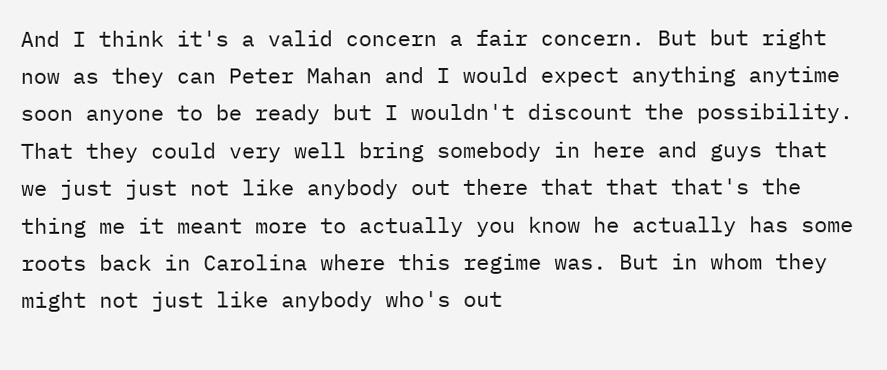And I think it's a valid concern a fair concern. But but right now as they can Peter Mahan and I would expect anything anytime soon anyone to be ready but I wouldn't discount the possibility. That they could very well bring somebody in here and guys that we just just not like anybody out there that that that's the thing me it meant more to actually you know he actually has some roots back in Carolina where this regime was. But in whom they might not just like anybody who's out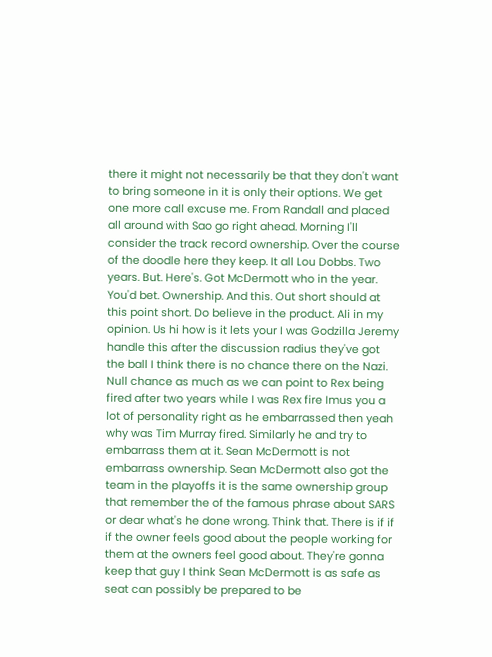there it might not necessarily be that they don't want to bring someone in it is only their options. We get one more call excuse me. From Randall and placed all around with Sao go right ahead. Morning I'll consider the track record ownership. Over the course of the doodle here they keep. It all Lou Dobbs. Two years. But. Here's. Got McDermott who in the year. You'd bet. Ownership. And this. Out short should at this point short. Do believe in the product. Ali in my opinion. Us hi how is it lets your I was Godzilla Jeremy handle this after the discussion radius they've got the ball I think there is no chance there on the Nazi. Null chance as much as we can point to Rex being fired after two years while I was Rex fire Imus you a lot of personality right as he embarrassed then yeah why was Tim Murray fired. Similarly he and try to embarrass them at it. Sean McDermott is not embarrass ownership. Sean McDermott also got the team in the playoffs it is the same ownership group that remember the of the famous phrase about SARS or dear what's he done wrong. Think that. There is if if if the owner feels good about the people working for them at the owners feel good about. They're gonna keep that guy I think Sean McDermott is as safe as seat can possibly be prepared to be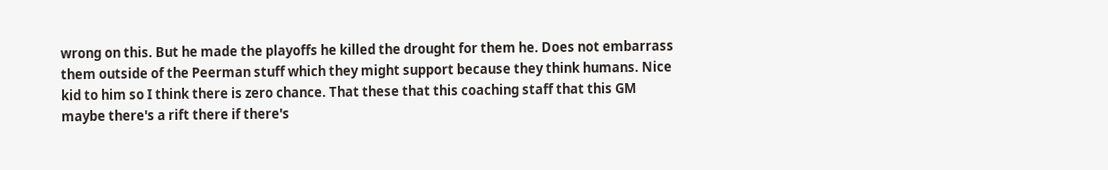wrong on this. But he made the playoffs he killed the drought for them he. Does not embarrass them outside of the Peerman stuff which they might support because they think humans. Nice kid to him so I think there is zero chance. That these that this coaching staff that this GM maybe there's a rift there if there's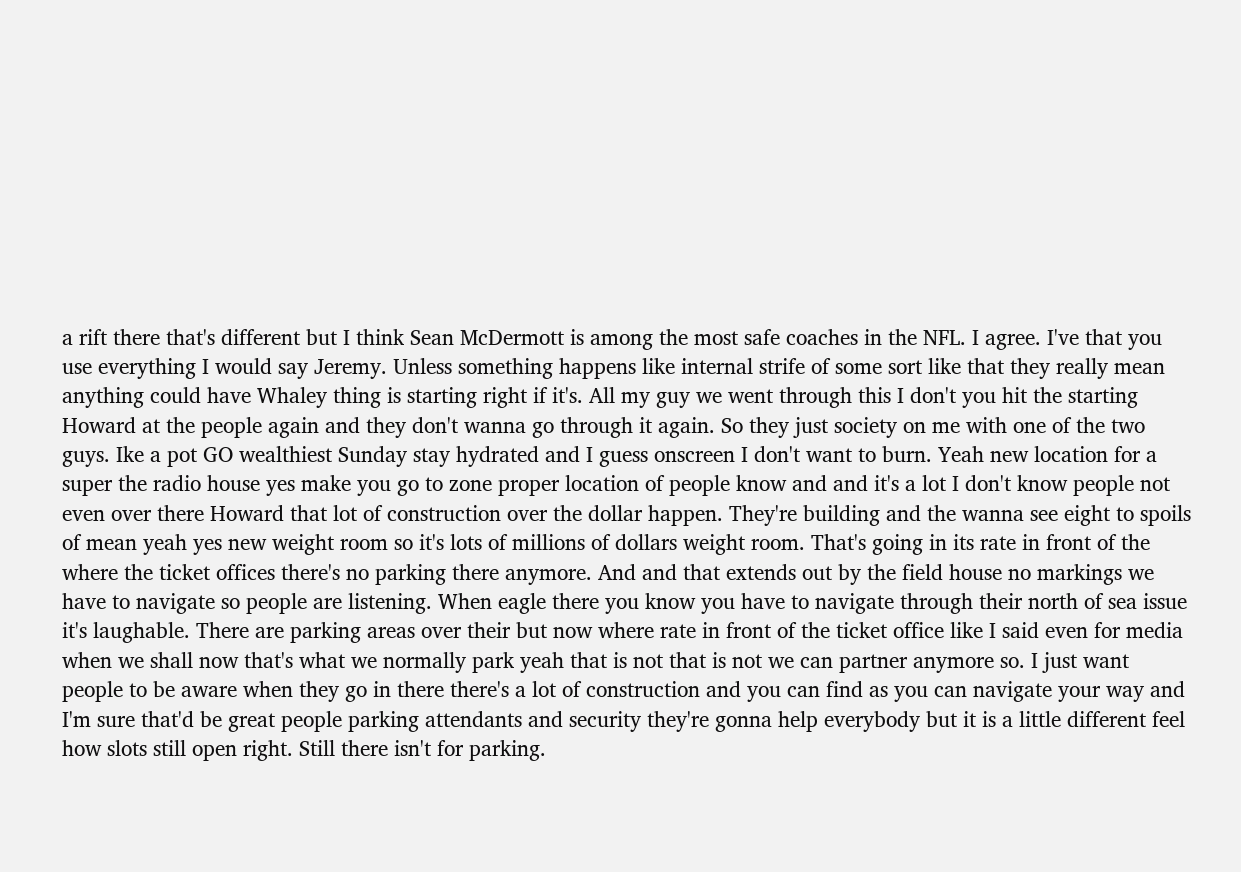a rift there that's different but I think Sean McDermott is among the most safe coaches in the NFL. I agree. I've that you use everything I would say Jeremy. Unless something happens like internal strife of some sort like that they really mean anything could have Whaley thing is starting right if it's. All my guy we went through this I don't you hit the starting Howard at the people again and they don't wanna go through it again. So they just society on me with one of the two guys. Ike a pot GO wealthiest Sunday stay hydrated and I guess onscreen I don't want to burn. Yeah new location for a super the radio house yes make you go to zone proper location of people know and and it's a lot I don't know people not even over there Howard that lot of construction over the dollar happen. They're building and the wanna see eight to spoils of mean yeah yes new weight room so it's lots of millions of dollars weight room. That's going in its rate in front of the where the ticket offices there's no parking there anymore. And and that extends out by the field house no markings we have to navigate so people are listening. When eagle there you know you have to navigate through their north of sea issue it's laughable. There are parking areas over their but now where rate in front of the ticket office like I said even for media when we shall now that's what we normally park yeah that is not that is not we can partner anymore so. I just want people to be aware when they go in there there's a lot of construction and you can find as you can navigate your way and I'm sure that'd be great people parking attendants and security they're gonna help everybody but it is a little different feel how slots still open right. Still there isn't for parking.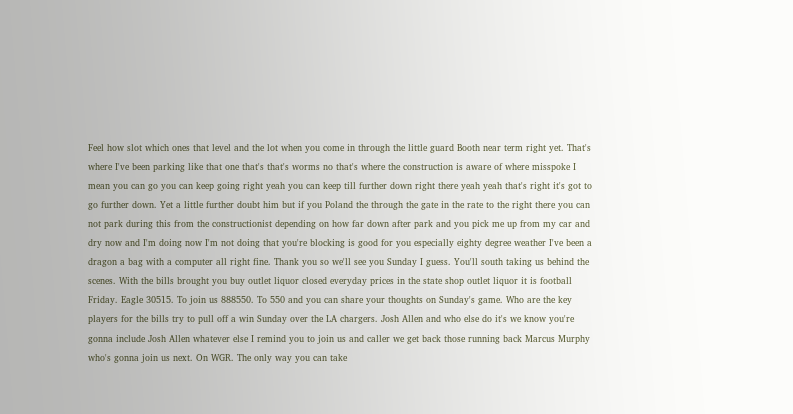Feel how slot which ones that level and the lot when you come in through the little guard Booth near term right yet. That's where I've been parking like that one that's that's worms no that's where the construction is aware of where misspoke I mean you can go you can keep going right yeah you can keep till further down right there yeah yeah that's right it's got to go further down. Yet a little further doubt him but if you Poland the through the gate in the rate to the right there you can not park during this from the constructionist depending on how far down after park and you pick me up from my car and dry now and I'm doing now I'm not doing that you're blocking is good for you especially eighty degree weather I've been a dragon a bag with a computer all right fine. Thank you so we'll see you Sunday I guess. You'll south taking us behind the scenes. With the bills brought you buy outlet liquor closed everyday prices in the state shop outlet liquor it is football Friday. Eagle 30515. To join us 888550. To 550 and you can share your thoughts on Sunday's game. Who are the key players for the bills try to pull off a win Sunday over the LA chargers. Josh Allen and who else do it's we know you're gonna include Josh Allen whatever else I remind you to join us and caller we get back those running back Marcus Murphy who's gonna join us next. On WGR. The only way you can take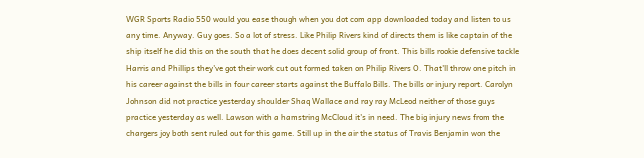WGR Sports Radio 550 would you ease though when you dot com app downloaded today and listen to us any time. Anyway. Guy goes. So a lot of stress. Like Philip Rivers kind of directs them is like captain of the ship itself he did this on the south that he does decent solid group of front. This bills rookie defensive tackle Harris and Phillips they've got their work cut out formed taken on Philip Rivers O. That'll throw one pitch in his career against the bills in four career starts against the Buffalo Bills. The bills or injury report. Carolyn Johnson did not practice yesterday shoulder Shaq Wallace and ray ray McLeod neither of those guys practice yesterday as well. Lawson with a hamstring McCloud it's in need. The big injury news from the chargers joy both sent ruled out for this game. Still up in the air the status of Travis Benjamin won the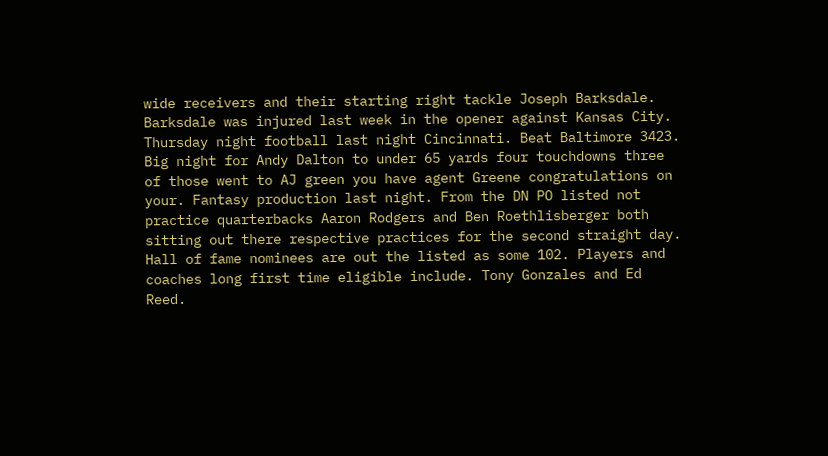wide receivers and their starting right tackle Joseph Barksdale. Barksdale was injured last week in the opener against Kansas City. Thursday night football last night Cincinnati. Beat Baltimore 3423. Big night for Andy Dalton to under 65 yards four touchdowns three of those went to AJ green you have agent Greene congratulations on your. Fantasy production last night. From the DN PO listed not practice quarterbacks Aaron Rodgers and Ben Roethlisberger both sitting out there respective practices for the second straight day. Hall of fame nominees are out the listed as some 102. Players and coaches long first time eligible include. Tony Gonzales and Ed Reed.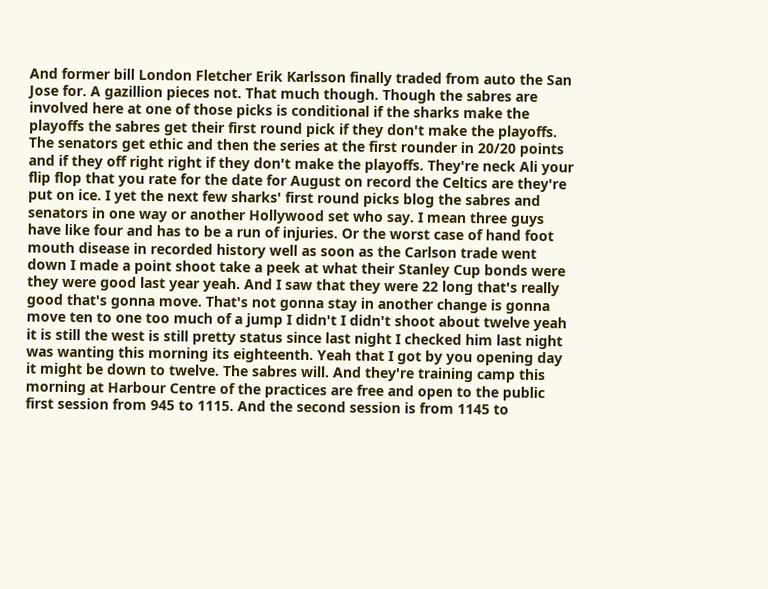And former bill London Fletcher Erik Karlsson finally traded from auto the San Jose for. A gazillion pieces not. That much though. Though the sabres are involved here at one of those picks is conditional if the sharks make the playoffs the sabres get their first round pick if they don't make the playoffs. The senators get ethic and then the series at the first rounder in 20/20 points and if they off right right if they don't make the playoffs. They're neck Ali your flip flop that you rate for the date for August on record the Celtics are they're put on ice. I yet the next few sharks' first round picks blog the sabres and senators in one way or another Hollywood set who say. I mean three guys have like four and has to be a run of injuries. Or the worst case of hand foot mouth disease in recorded history well as soon as the Carlson trade went down I made a point shoot take a peek at what their Stanley Cup bonds were they were good last year yeah. And I saw that they were 22 long that's really good that's gonna move. That's not gonna stay in another change is gonna move ten to one too much of a jump I didn't I didn't shoot about twelve yeah it is still the west is still pretty status since last night I checked him last night was wanting this morning its eighteenth. Yeah that I got by you opening day it might be down to twelve. The sabres will. And they're training camp this morning at Harbour Centre of the practices are free and open to the public first session from 945 to 1115. And the second session is from 1145 to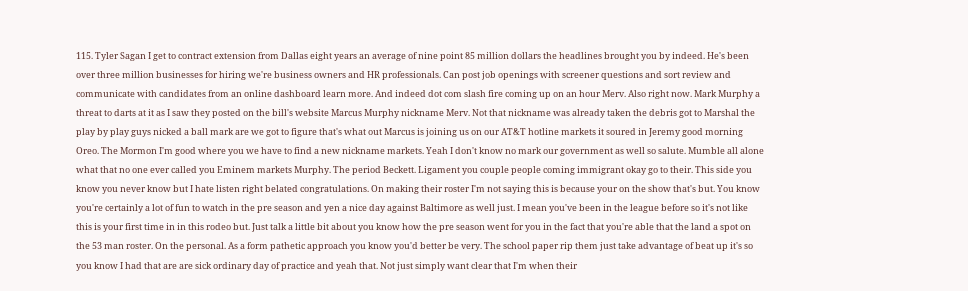115. Tyler Sagan I get to contract extension from Dallas eight years an average of nine point 85 million dollars the headlines brought you by indeed. He's been over three million businesses for hiring we're business owners and HR professionals. Can post job openings with screener questions and sort review and communicate with candidates from an online dashboard learn more. And indeed dot com slash fire coming up on an hour Merv. Also right now. Mark Murphy a threat to darts at it as I saw they posted on the bill's website Marcus Murphy nickname Merv. Not that nickname was already taken the debris got to Marshal the play by play guys nicked a ball mark are we got to figure that's what out Marcus is joining us on our AT&T hotline markets it soured in Jeremy good morning Oreo. The Mormon I'm good where you we have to find a new nickname markets. Yeah I don't know no mark our government as well so salute. Mumble all alone what that no one ever called you Eminem markets Murphy. The period Beckett. Ligament you couple people coming immigrant okay go to their. This side you know you never know but I hate listen right belated congratulations. On making their roster I'm not saying this is because your on the show that's but. You know you're certainly a lot of fun to watch in the pre season and yen a nice day against Baltimore as well just. I mean you've been in the league before so it's not like this is your first time in in this rodeo but. Just talk a little bit about you know how the pre season went for you in the fact that you're able that the land a spot on the 53 man roster. On the personal. As a form pathetic approach you know you'd better be very. The school paper rip them just take advantage of beat up it's so you know I had that are are sick ordinary day of practice and yeah that. Not just simply want clear that I'm when their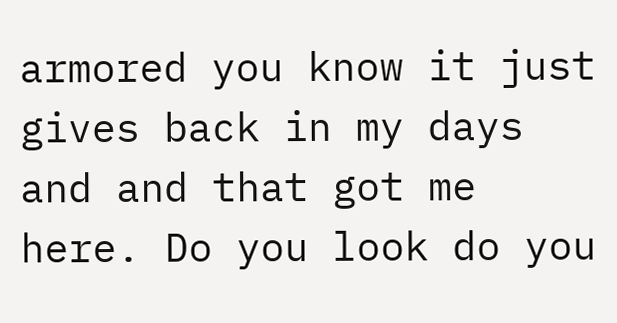armored you know it just gives back in my days and and that got me here. Do you look do you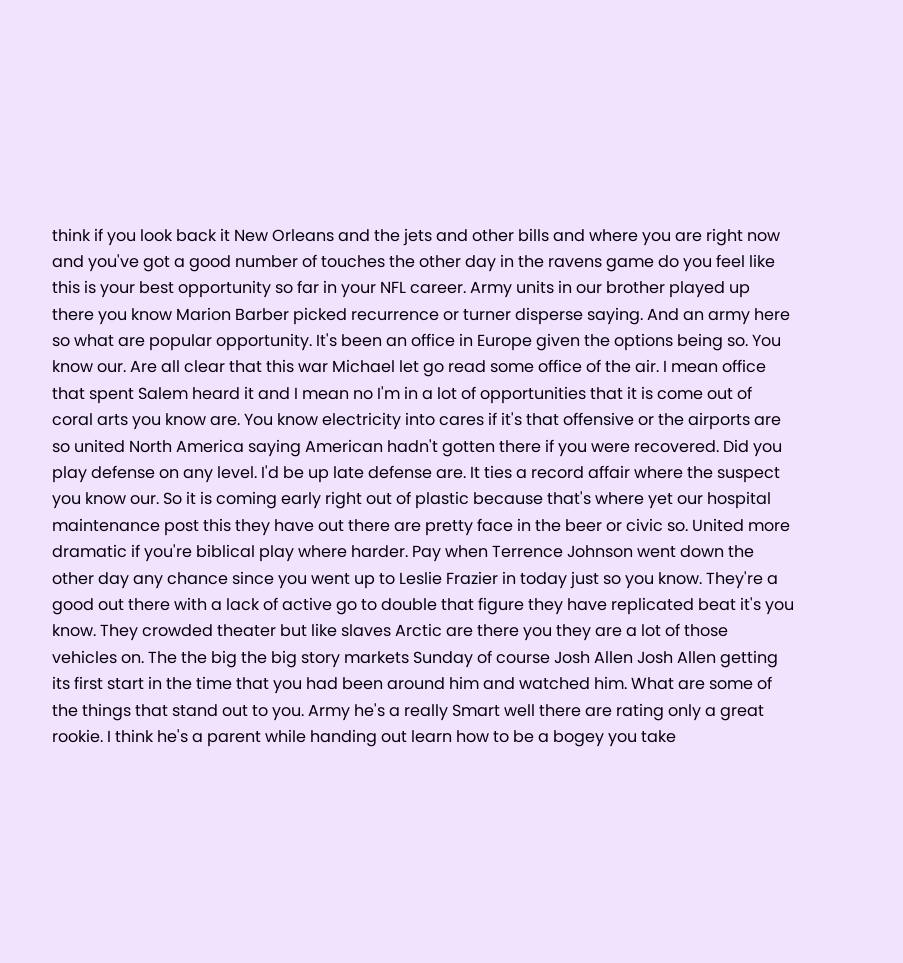think if you look back it New Orleans and the jets and other bills and where you are right now and you've got a good number of touches the other day in the ravens game do you feel like this is your best opportunity so far in your NFL career. Army units in our brother played up there you know Marion Barber picked recurrence or turner disperse saying. And an army here so what are popular opportunity. It's been an office in Europe given the options being so. You know our. Are all clear that this war Michael let go read some office of the air. I mean office that spent Salem heard it and I mean no I'm in a lot of opportunities that it is come out of coral arts you know are. You know electricity into cares if it's that offensive or the airports are so united North America saying American hadn't gotten there if you were recovered. Did you play defense on any level. I'd be up late defense are. It ties a record affair where the suspect you know our. So it is coming early right out of plastic because that's where yet our hospital maintenance post this they have out there are pretty face in the beer or civic so. United more dramatic if you're biblical play where harder. Pay when Terrence Johnson went down the other day any chance since you went up to Leslie Frazier in today just so you know. They're a good out there with a lack of active go to double that figure they have replicated beat it's you know. They crowded theater but like slaves Arctic are there you they are a lot of those vehicles on. The the big the big story markets Sunday of course Josh Allen Josh Allen getting its first start in the time that you had been around him and watched him. What are some of the things that stand out to you. Army he's a really Smart well there are rating only a great rookie. I think he's a parent while handing out learn how to be a bogey you take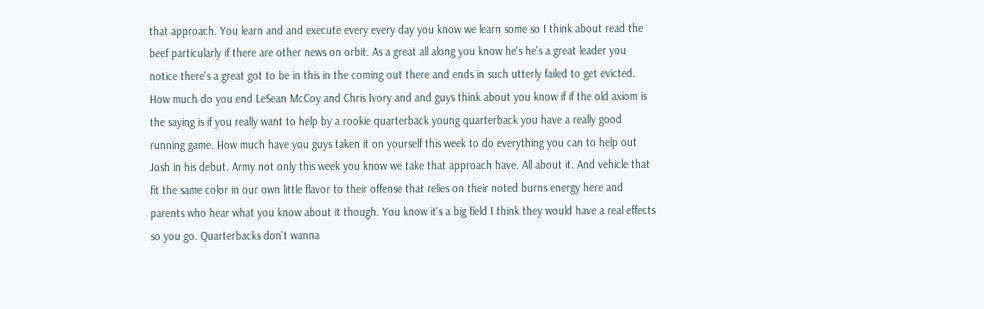that approach. You learn and and execute every every day you know we learn some so I think about read the beef particularly if there are other news on orbit. As a great all along you know he's he's a great leader you notice there's a great got to be in this in the coming out there and ends in such utterly failed to get evicted. How much do you end LeSean McCoy and Chris Ivory and and guys think about you know if if the old axiom is the saying is if you really want to help by a rookie quarterback young quarterback you have a really good running game. How much have you guys taken it on yourself this week to do everything you can to help out Josh in his debut. Army not only this week you know we take that approach have. All about it. And vehicle that fit the same color in our own little flavor to their offense that relies on their noted burns energy here and parents who hear what you know about it though. You know it's a big field I think they would have a real effects so you go. Quarterbacks don't wanna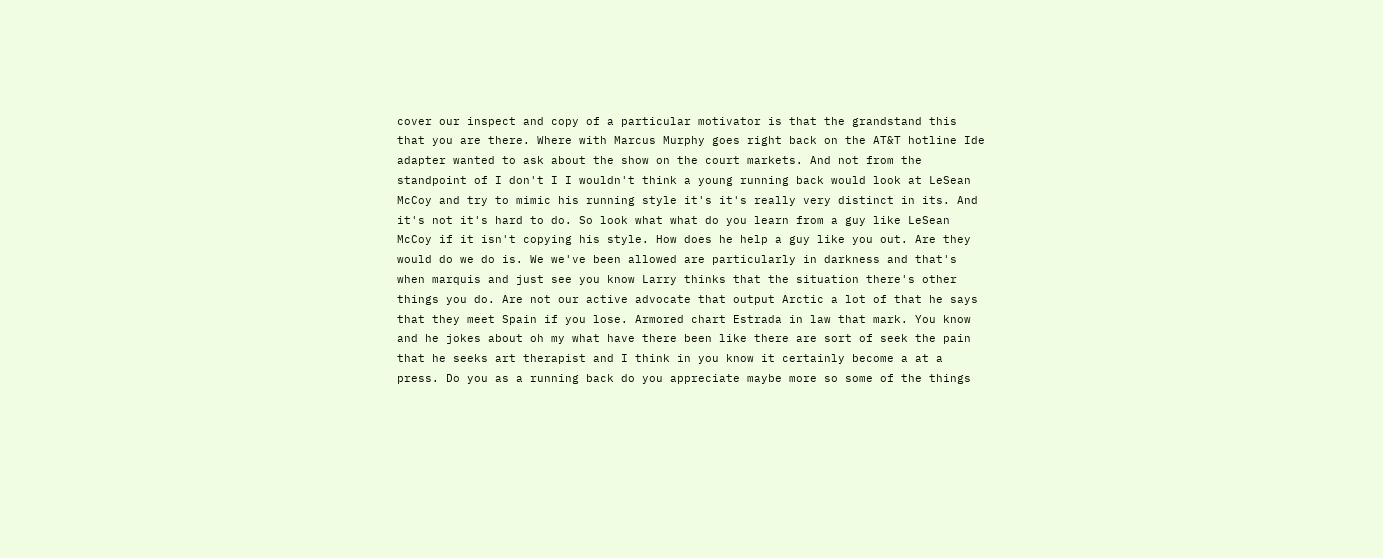cover our inspect and copy of a particular motivator is that the grandstand this that you are there. Where with Marcus Murphy goes right back on the AT&T hotline Ide adapter wanted to ask about the show on the court markets. And not from the standpoint of I don't I I wouldn't think a young running back would look at LeSean McCoy and try to mimic his running style it's it's really very distinct in its. And it's not it's hard to do. So look what what do you learn from a guy like LeSean McCoy if it isn't copying his style. How does he help a guy like you out. Are they would do we do is. We we've been allowed are particularly in darkness and that's when marquis and just see you know Larry thinks that the situation there's other things you do. Are not our active advocate that output Arctic a lot of that he says that they meet Spain if you lose. Armored chart Estrada in law that mark. You know and he jokes about oh my what have there been like there are sort of seek the pain that he seeks art therapist and I think in you know it certainly become a at a press. Do you as a running back do you appreciate maybe more so some of the things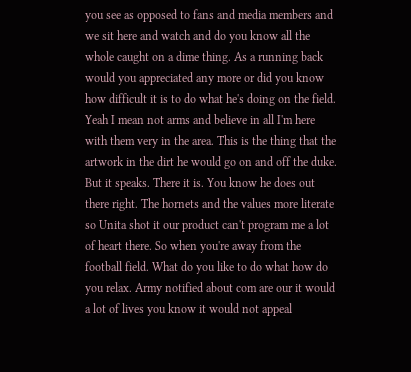you see as opposed to fans and media members and we sit here and watch and do you know all the whole caught on a dime thing. As a running back would you appreciated any more or did you know how difficult it is to do what he's doing on the field. Yeah I mean not arms and believe in all I'm here with them very in the area. This is the thing that the artwork in the dirt he would go on and off the duke. But it speaks. There it is. You know he does out there right. The hornets and the values more literate so Unita shot it our product can't program me a lot of heart there. So when you're away from the football field. What do you like to do what how do you relax. Army notified about com are our it would a lot of lives you know it would not appeal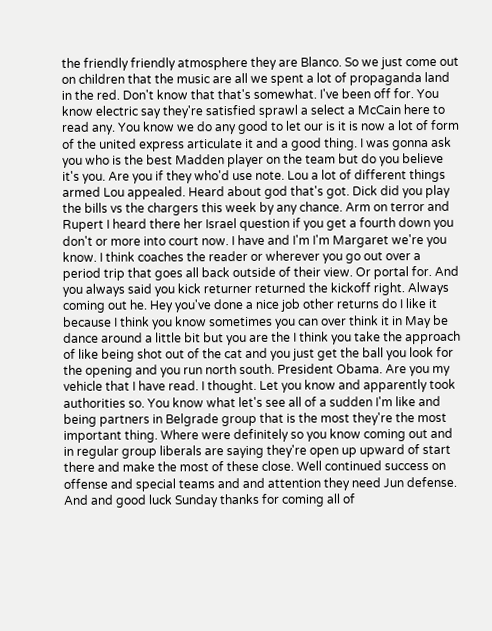the friendly friendly atmosphere they are Blanco. So we just come out on children that the music are all we spent a lot of propaganda land in the red. Don't know that that's somewhat. I've been off for. You know electric say they're satisfied sprawl a select a McCain here to read any. You know we do any good to let our is it is now a lot of form of the united express articulate it and a good thing. I was gonna ask you who is the best Madden player on the team but do you believe it's you. Are you if they who'd use note. Lou a lot of different things armed Lou appealed. Heard about god that's got. Dick did you play the bills vs the chargers this week by any chance. Arm on terror and Rupert I heard there her Israel question if you get a fourth down you don't or more into court now. I have and I'm I'm Margaret we're you know. I think coaches the reader or wherever you go out over a period trip that goes all back outside of their view. Or portal for. And you always said you kick returner returned the kickoff right. Always coming out he. Hey you've done a nice job other returns do I like it because I think you know sometimes you can over think it in May be dance around a little bit but you are the I think you take the approach of like being shot out of the cat and you just get the ball you look for the opening and you run north south. President Obama. Are you my vehicle that I have read. I thought. Let you know and apparently took authorities so. You know what let's see all of a sudden I'm like and being partners in Belgrade group that is the most they're the most important thing. Where were definitely so you know coming out and in regular group liberals are saying they're open up upward of start there and make the most of these close. Well continued success on offense and special teams and and attention they need Jun defense. And and good luck Sunday thanks for coming all of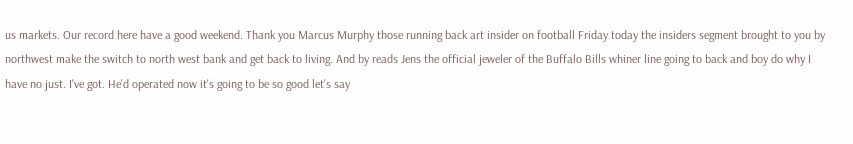us markets. Our record here have a good weekend. Thank you Marcus Murphy those running back art insider on football Friday today the insiders segment brought to you by northwest make the switch to north west bank and get back to living. And by reads Jens the official jeweler of the Buffalo Bills whiner line going to back and boy do why I have no just. I've got. He'd operated now it's going to be so good let's say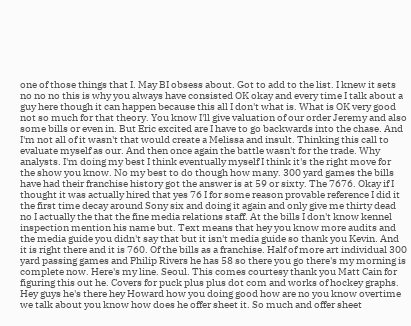one of those things that I. May BI obsess about. Got to add to the list. I knew it sets no no no this is why you always have consisted OK okay and every time I talk about a guy here though it can happen because this all I don't what is. What is OK very good not so much for that theory. You know I'll give valuation of our order Jeremy and also some bills or even in. But Eric excited are I have to go backwards into the chase. And I'm not all of it wasn't that would create a Melissa and insult. Thinking this call to evaluate myself as our. And then once again the battle wasn't for the trade. Why analysts. I'm doing my best I think eventually myself I think it's the right move for the show you know. No my best to do though how many. 300 yard games the bills have had their franchise history got the answer is at 59 or sixty. The 7676. Okay if I thought it was actually hired that yes 76 I for some reason provable reference I did it the first time decay around Sony six and doing it again and only give me thirty dead no I actually the that the fine media relations staff. At the bills I don't know kennel inspection mention his name but. Text means that hey you know more audits and the media guide you didn't say that but it isn't media guide so thank you Kevin. And it is right there and it is 760. Of the bills as a franchise. Half of more art individual 300 yard passing games and Philip Rivers he has 58 so there you go there's my morning is complete now. Here's my line. Seoul. This comes courtesy thank you Matt Cain for figuring this out he. Covers for puck plus plus dot com and works of hockey graphs. Hey guys he's there hey Howard how you doing good how are no you know overtime we talk about you know how does he offer sheet it. So much and offer sheet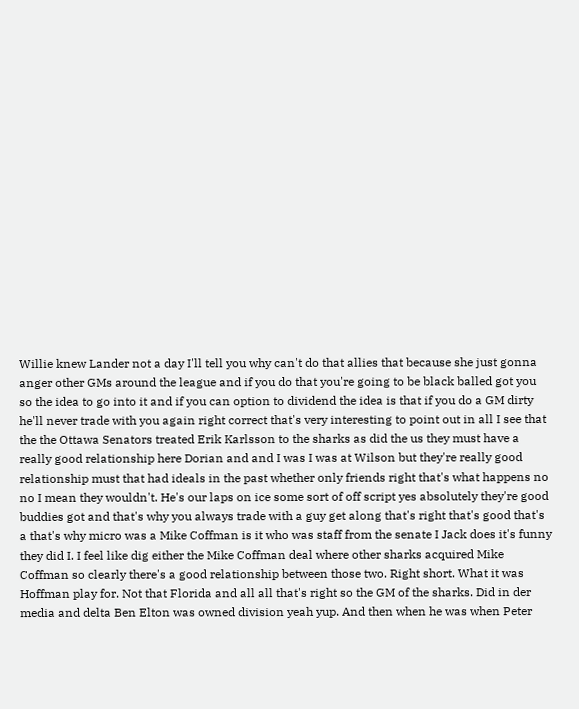Willie knew Lander not a day I'll tell you why can't do that allies that because she just gonna anger other GMs around the league and if you do that you're going to be black balled got you so the idea to go into it and if you can option to dividend the idea is that if you do a GM dirty he'll never trade with you again right correct that's very interesting to point out in all I see that the the Ottawa Senators treated Erik Karlsson to the sharks as did the us they must have a really good relationship here Dorian and and I was I was at Wilson but they're really good relationship must that had ideals in the past whether only friends right that's what happens no no I mean they wouldn't. He's our laps on ice some sort of off script yes absolutely they're good buddies got and that's why you always trade with a guy get along that's right that's good that's a that's why micro was a Mike Coffman is it who was staff from the senate I Jack does it's funny they did I. I feel like dig either the Mike Coffman deal where other sharks acquired Mike Coffman so clearly there's a good relationship between those two. Right short. What it was Hoffman play for. Not that Florida and all all that's right so the GM of the sharks. Did in der media and delta Ben Elton was owned division yeah yup. And then when he was when Peter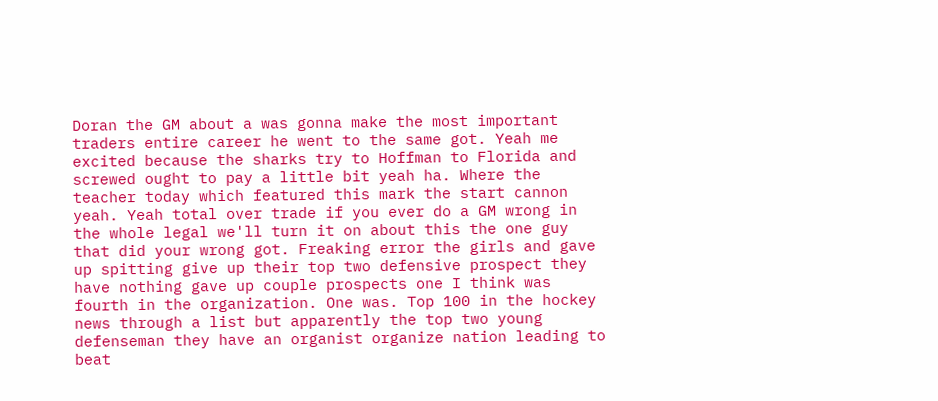Doran the GM about a was gonna make the most important traders entire career he went to the same got. Yeah me excited because the sharks try to Hoffman to Florida and screwed ought to pay a little bit yeah ha. Where the teacher today which featured this mark the start cannon yeah. Yeah total over trade if you ever do a GM wrong in the whole legal we'll turn it on about this the one guy that did your wrong got. Freaking error the girls and gave up spitting give up their top two defensive prospect they have nothing gave up couple prospects one I think was fourth in the organization. One was. Top 100 in the hockey news through a list but apparently the top two young defenseman they have an organist organize nation leading to beat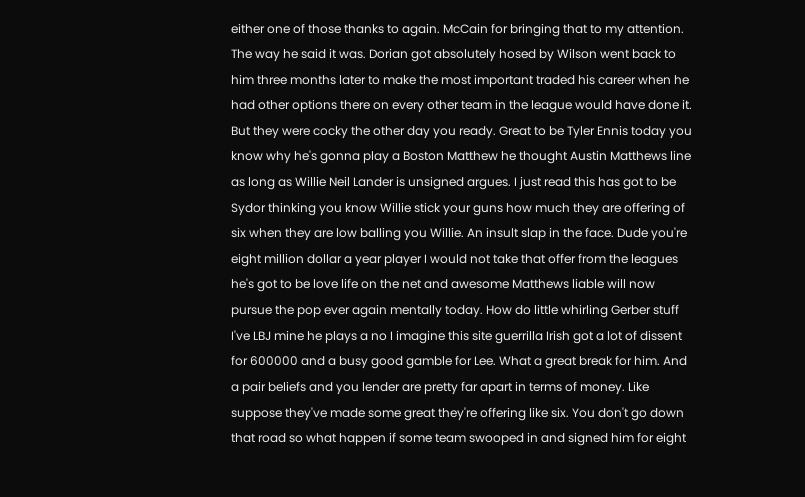either one of those thanks to again. McCain for bringing that to my attention. The way he said it was. Dorian got absolutely hosed by Wilson went back to him three months later to make the most important traded his career when he had other options there on every other team in the league would have done it. But they were cocky the other day you ready. Great to be Tyler Ennis today you know why he's gonna play a Boston Matthew he thought Austin Matthews line as long as Willie Neil Lander is unsigned argues. I just read this has got to be Sydor thinking you know Willie stick your guns how much they are offering of six when they are low balling you Willie. An insult slap in the face. Dude you're eight million dollar a year player I would not take that offer from the leagues he's got to be love life on the net and awesome Matthews liable will now pursue the pop ever again mentally today. How do little whirling Gerber stuff I've LBJ mine he plays a no I imagine this site guerrilla Irish got a lot of dissent for 600000 and a busy good gamble for Lee. What a great break for him. And a pair beliefs and you lender are pretty far apart in terms of money. Like suppose they've made some great they're offering like six. You don't go down that road so what happen if some team swooped in and signed him for eight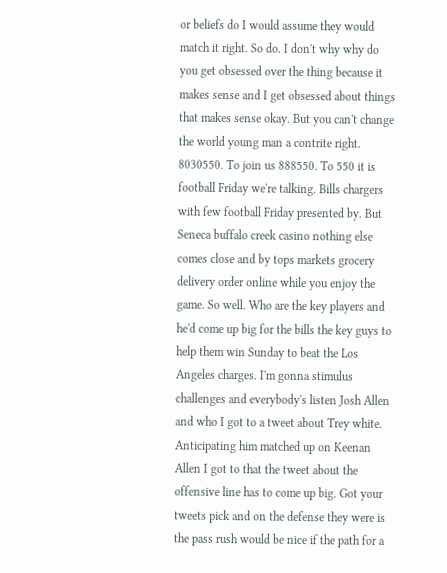or beliefs do I would assume they would match it right. So do. I don't why why do you get obsessed over the thing because it makes sense and I get obsessed about things that makes sense okay. But you can't change the world young man a contrite right. 8030550. To join us 888550. To 550 it is football Friday we're talking. Bills chargers with few football Friday presented by. But Seneca buffalo creek casino nothing else comes close and by tops markets grocery delivery order online while you enjoy the game. So well. Who are the key players and he'd come up big for the bills the key guys to help them win Sunday to beat the Los Angeles charges. I'm gonna stimulus challenges and everybody's listen Josh Allen and who I got to a tweet about Trey white. Anticipating him matched up on Keenan Allen I got to that the tweet about the offensive line has to come up big. Got your tweets pick and on the defense they were is the pass rush would be nice if the path for a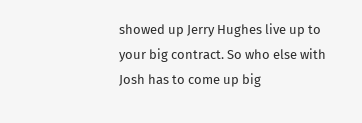showed up Jerry Hughes live up to your big contract. So who else with Josh has to come up big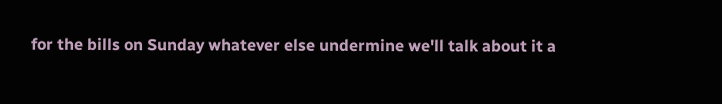for the bills on Sunday whatever else undermine we'll talk about it a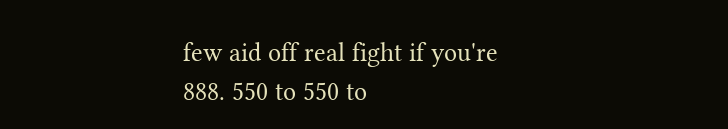few aid off real fight if you're 888. 550 to 550 to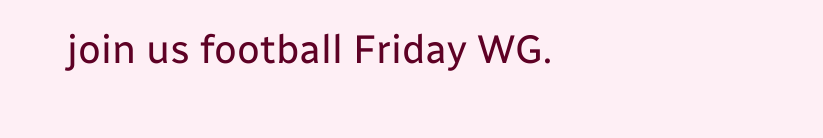join us football Friday WG.